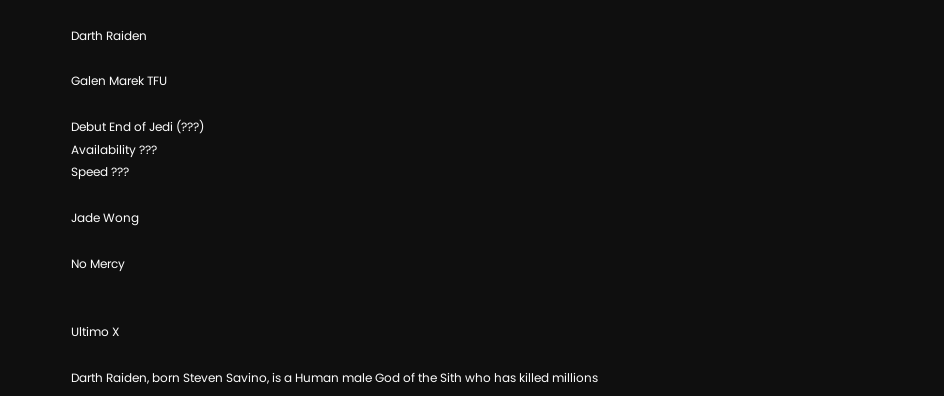Darth Raiden

Galen Marek TFU

Debut End of Jedi (???)
Availability ???
Speed ???

Jade Wong

No Mercy


Ultimo X

Darth Raiden, born Steven Savino, is a Human male God of the Sith who has killed millions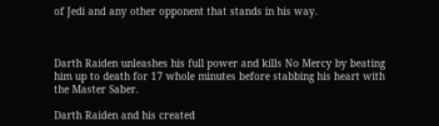of Jedi and any other opponent that stands in his way.



Darth Raiden unleashes his full power and kills No Mercy by beating him up to death for 17 whole minutes before stabbing his heart with the Master Saber.

Darth Raiden and his created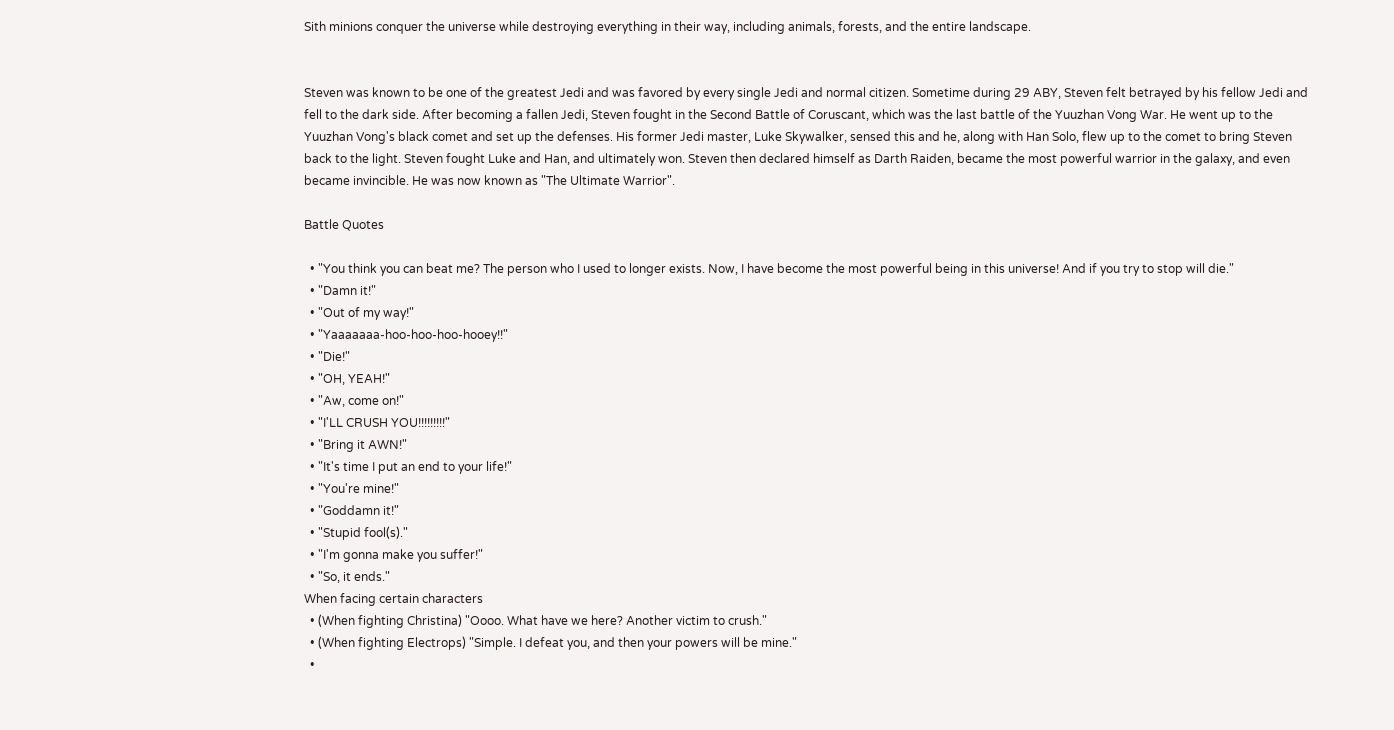Sith minions conquer the universe while destroying everything in their way, including animals, forests, and the entire landscape.


Steven was known to be one of the greatest Jedi and was favored by every single Jedi and normal citizen. Sometime during 29 ABY, Steven felt betrayed by his fellow Jedi and fell to the dark side. After becoming a fallen Jedi, Steven fought in the Second Battle of Coruscant, which was the last battle of the Yuuzhan Vong War. He went up to the Yuuzhan Vong's black comet and set up the defenses. His former Jedi master, Luke Skywalker, sensed this and he, along with Han Solo, flew up to the comet to bring Steven back to the light. Steven fought Luke and Han, and ultimately won. Steven then declared himself as Darth Raiden, became the most powerful warrior in the galaxy, and even became invincible. He was now known as "The Ultimate Warrior".

Battle Quotes

  • "You think you can beat me? The person who I used to longer exists. Now, I have become the most powerful being in this universe! And if you try to stop will die."
  • "Damn it!"
  • "Out of my way!"
  • "Yaaaaaaa-hoo-hoo-hoo-hooey!!"
  • "Die!"
  • "OH, YEAH!"
  • "Aw, come on!"
  • "I'LL CRUSH YOU!!!!!!!!!"
  • "Bring it AWN!"
  • "It's time I put an end to your life!"
  • "You're mine!"
  • "Goddamn it!"
  • "Stupid fool(s)."
  • "I'm gonna make you suffer!"
  • "So, it ends."
When facing certain characters
  • (When fighting Christina) "Oooo. What have we here? Another victim to crush."
  • (When fighting Electrops) "Simple. I defeat you, and then your powers will be mine."
  •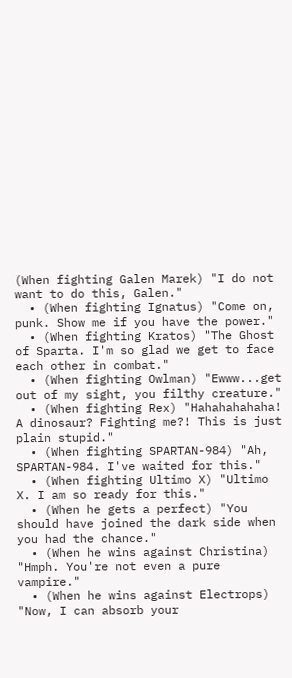(When fighting Galen Marek) "I do not want to do this, Galen."
  • (When fighting Ignatus) "Come on, punk. Show me if you have the power."
  • (When fighting Kratos) "The Ghost of Sparta. I'm so glad we get to face each other in combat."
  • (When fighting Owlman) "Ewww...get out of my sight, you filthy creature."
  • (When fighting Rex) "Hahahahahaha! A dinosaur? Fighting me?! This is just plain stupid."
  • (When fighting SPARTAN-984) "Ah, SPARTAN-984. I've waited for this."
  • (When fighting Ultimo X) "Ultimo X. I am so ready for this."
  • (When he gets a perfect) "You should have joined the dark side when you had the chance."
  • (When he wins against Christina) "Hmph. You're not even a pure vampire."
  • (When he wins against Electrops) "Now, I can absorb your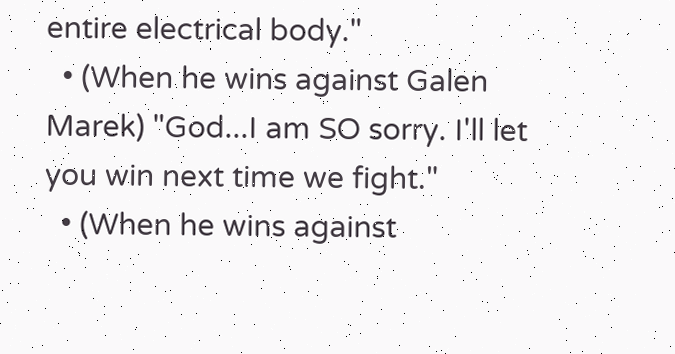entire electrical body."
  • (When he wins against Galen Marek) "God...I am SO sorry. I'll let you win next time we fight."
  • (When he wins against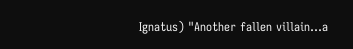Ignatus) "Another fallen villain...a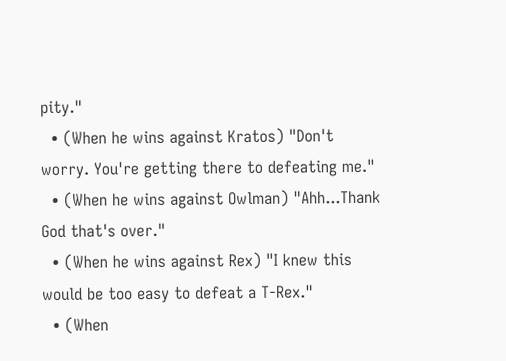pity."
  • (When he wins against Kratos) "Don't worry. You're getting there to defeating me."
  • (When he wins against Owlman) "Ahh...Thank God that's over."
  • (When he wins against Rex) "I knew this would be too easy to defeat a T-Rex."
  • (When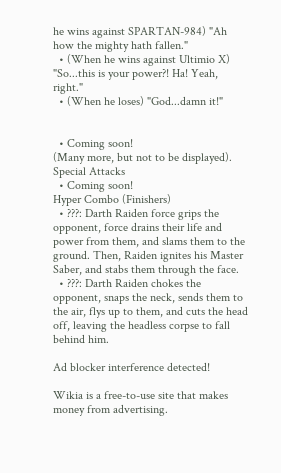he wins against SPARTAN-984) "Ah how the mighty hath fallen."
  • (When he wins against Ultimio X) "So...this is your power?! Ha! Yeah, right."
  • (When he loses) "God...damn it!"


  • Coming soon!
(Many more, but not to be displayed).
Special Attacks
  • Coming soon!
Hyper Combo (Finishers)
  • ???: Darth Raiden force grips the opponent, force drains their life and power from them, and slams them to the ground. Then, Raiden ignites his Master Saber, and stabs them through the face.
  • ???: Darth Raiden chokes the opponent, snaps the neck, sends them to the air, flys up to them, and cuts the head off, leaving the headless corpse to fall behind him.

Ad blocker interference detected!

Wikia is a free-to-use site that makes money from advertising.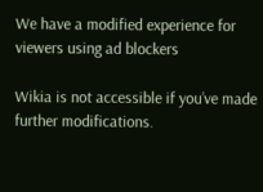We have a modified experience for viewers using ad blockers

Wikia is not accessible if you’ve made further modifications.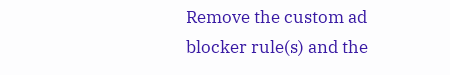Remove the custom ad blocker rule(s) and the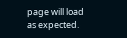page will load as expected.